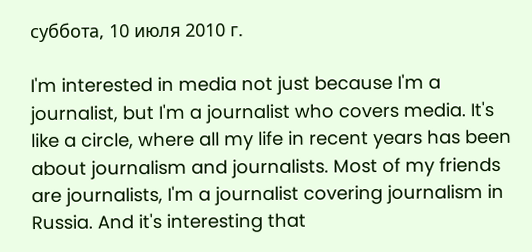суббота, 10 июля 2010 г.

I'm interested in media not just because I'm a journalist, but I'm a journalist who covers media. It's like a circle, where all my life in recent years has been about journalism and journalists. Most of my friends are journalists, I'm a journalist covering journalism in Russia. And it's interesting that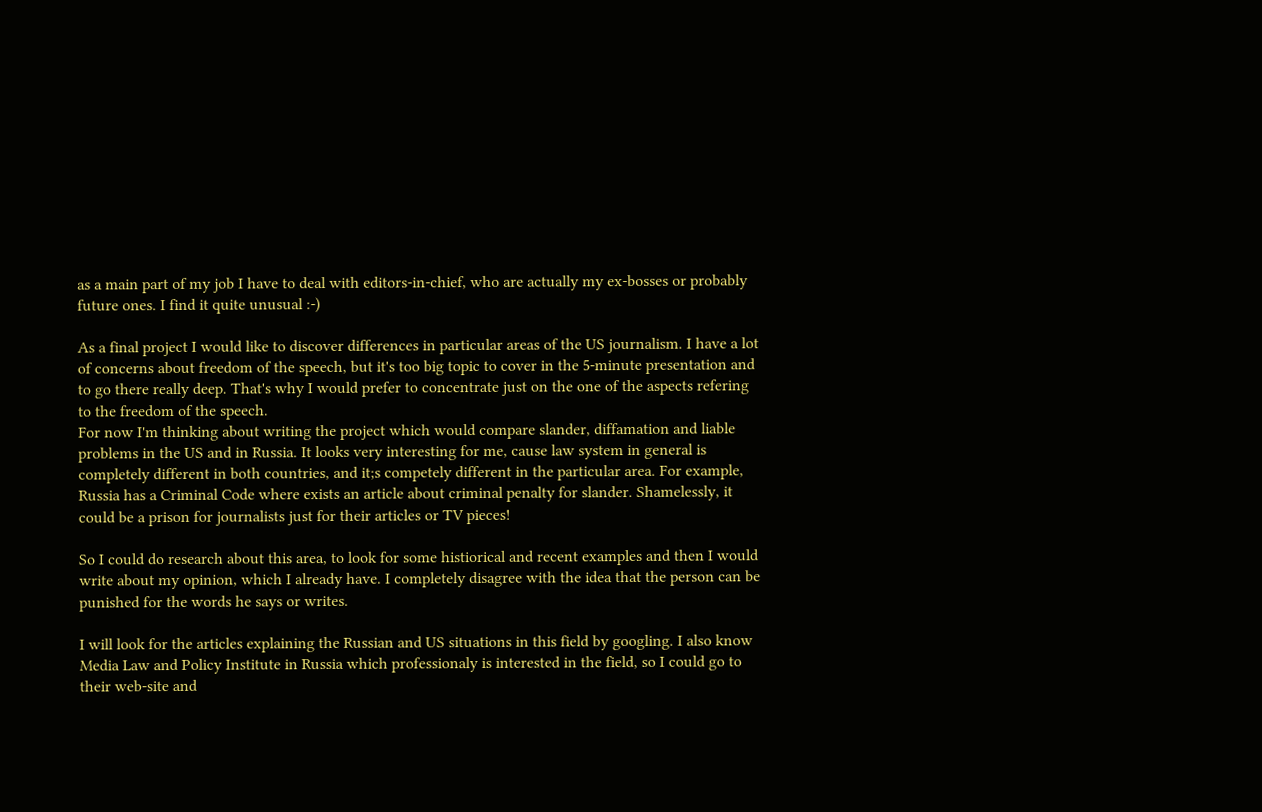as a main part of my job I have to deal with editors-in-chief, who are actually my ex-bosses or probably future ones. I find it quite unusual :-)

As a final project I would like to discover differences in particular areas of the US journalism. I have a lot of concerns about freedom of the speech, but it's too big topic to cover in the 5-minute presentation and to go there really deep. That's why I would prefer to concentrate just on the one of the aspects refering to the freedom of the speech.
For now I'm thinking about writing the project which would compare slander, diffamation and liable problems in the US and in Russia. It looks very interesting for me, cause law system in general is completely different in both countries, and it;s competely different in the particular area. For example, Russia has a Criminal Code where exists an article about criminal penalty for slander. Shamelessly, it could be a prison for journalists just for their articles or TV pieces!

So I could do research about this area, to look for some histiorical and recent examples and then I would write about my opinion, which I already have. I completely disagree with the idea that the person can be punished for the words he says or writes.

I will look for the articles explaining the Russian and US situations in this field by googling. I also know Media Law and Policy Institute in Russia which professionaly is interested in the field, so I could go to their web-site and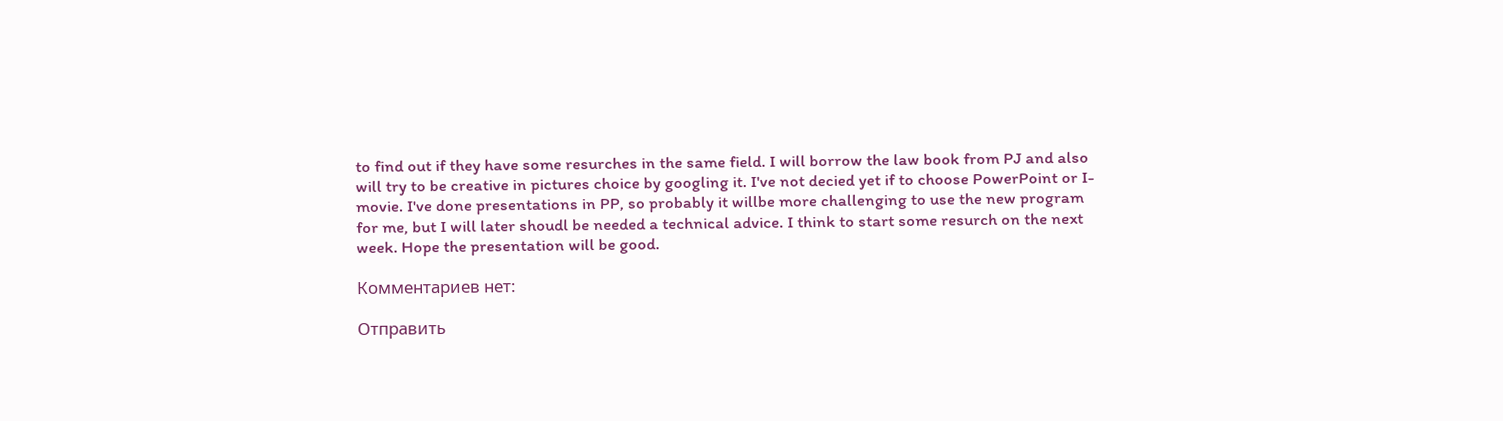to find out if they have some resurches in the same field. I will borrow the law book from PJ and also will try to be creative in pictures choice by googling it. I've not decied yet if to choose PowerPoint or I-movie. I've done presentations in PP, so probably it willbe more challenging to use the new program for me, but I will later shoudl be needed a technical advice. I think to start some resurch on the next week. Hope the presentation will be good.

Комментариев нет:

Отправить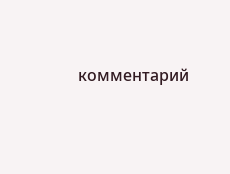комментарий